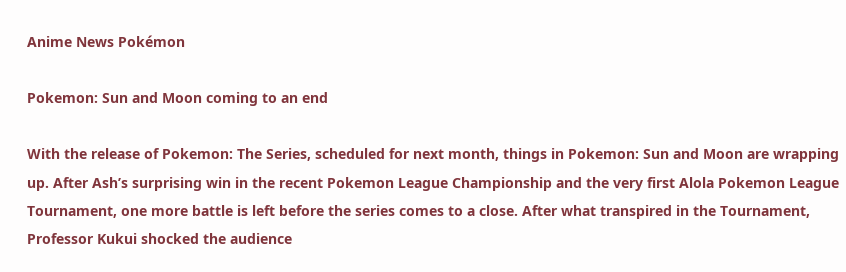Anime News Pokémon

Pokemon: Sun and Moon coming to an end

With the release of Pokemon: The Series, scheduled for next month, things in Pokemon: Sun and Moon are wrapping up. After Ash’s surprising win in the recent Pokemon League Championship and the very first Alola Pokemon League Tournament, one more battle is left before the series comes to a close. After what transpired in the Tournament, Professor Kukui shocked the audience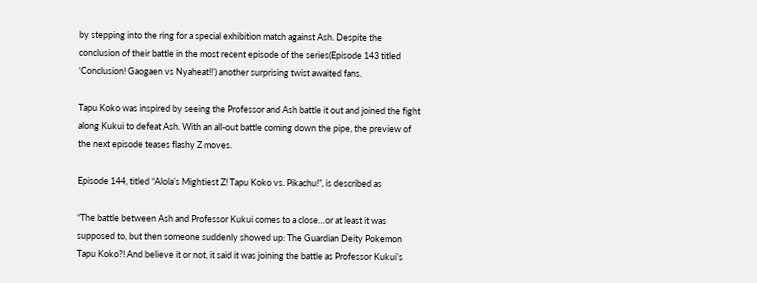by stepping into the ring for a special exhibition match against Ash. Despite the conclusion of their battle in the most recent episode of the series(Episode 143 titled ‘Conclusion! Gaogaen vs Nyaheat!!’) another surprising twist awaited fans.

Tapu Koko was inspired by seeing the Professor and Ash battle it out and joined the fight along Kukui to defeat Ash. With an all-out battle coming down the pipe, the preview of the next episode teases flashy Z moves.

Episode 144, titled “Alola’s Mightiest Z! Tapu Koko vs. Pikachu!”, is described as

“The battle between Ash and Professor Kukui comes to a close…or at least it was supposed to, but then someone suddenly showed up: The Guardian Deity Pokemon Tapu Koko?! And believe it or not, it said it was joining the battle as Professor Kukui’s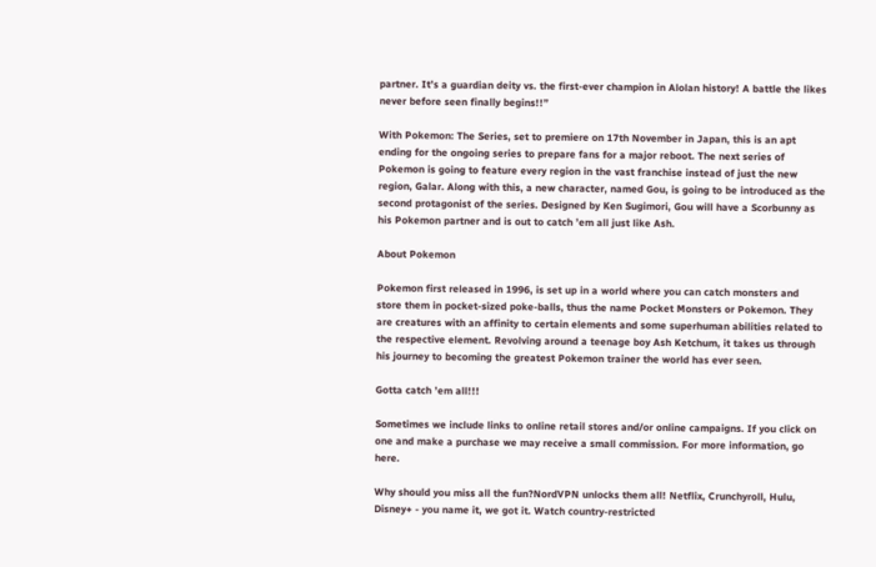partner. It’s a guardian deity vs. the first-ever champion in Alolan history! A battle the likes never before seen finally begins!!”

With Pokemon: The Series, set to premiere on 17th November in Japan, this is an apt ending for the ongoing series to prepare fans for a major reboot. The next series of Pokemon is going to feature every region in the vast franchise instead of just the new region, Galar. Along with this, a new character, named Gou, is going to be introduced as the second protagonist of the series. Designed by Ken Sugimori, Gou will have a Scorbunny as his Pokemon partner and is out to catch ’em all just like Ash.

About Pokemon

Pokemon first released in 1996, is set up in a world where you can catch monsters and store them in pocket-sized poke-balls, thus the name Pocket Monsters or Pokemon. They are creatures with an affinity to certain elements and some superhuman abilities related to the respective element. Revolving around a teenage boy Ash Ketchum, it takes us through his journey to becoming the greatest Pokemon trainer the world has ever seen.

Gotta catch ’em all!!!

Sometimes we include links to online retail stores and/or online campaigns. If you click on one and make a purchase we may receive a small commission. For more information, go here.

Why should you miss all the fun?NordVPN unlocks them all! Netflix, Crunchyroll, Hulu, Disney+ - you name it, we got it. Watch country-restricted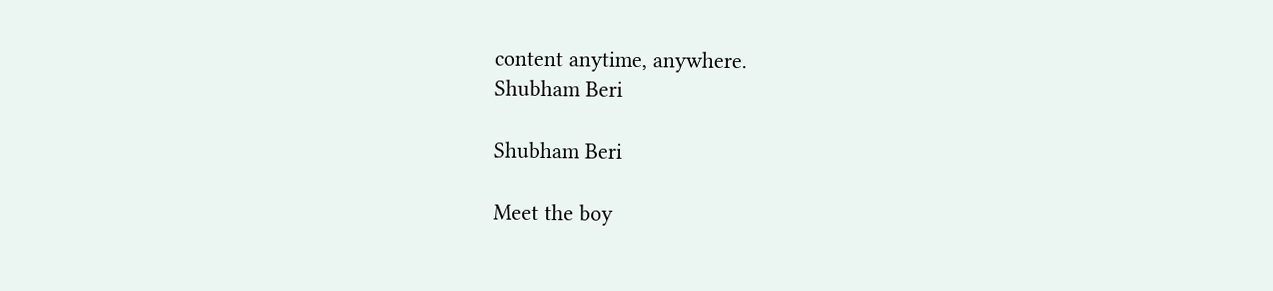content anytime, anywhere.
Shubham Beri

Shubham Beri

Meet the boy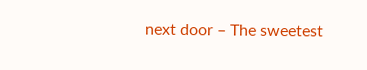next door – The sweetest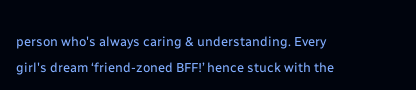person who's always caring & understanding. Every girl's dream ‘friend-zoned BFF!’ hence stuck with the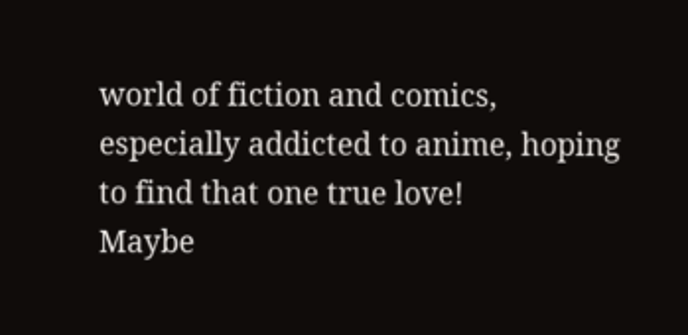world of fiction and comics, especially addicted to anime, hoping to find that one true love!
Maybe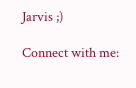Jarvis ;)

Connect with me: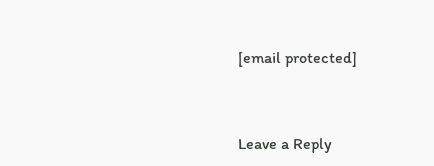[email protected]


Leave a Reply